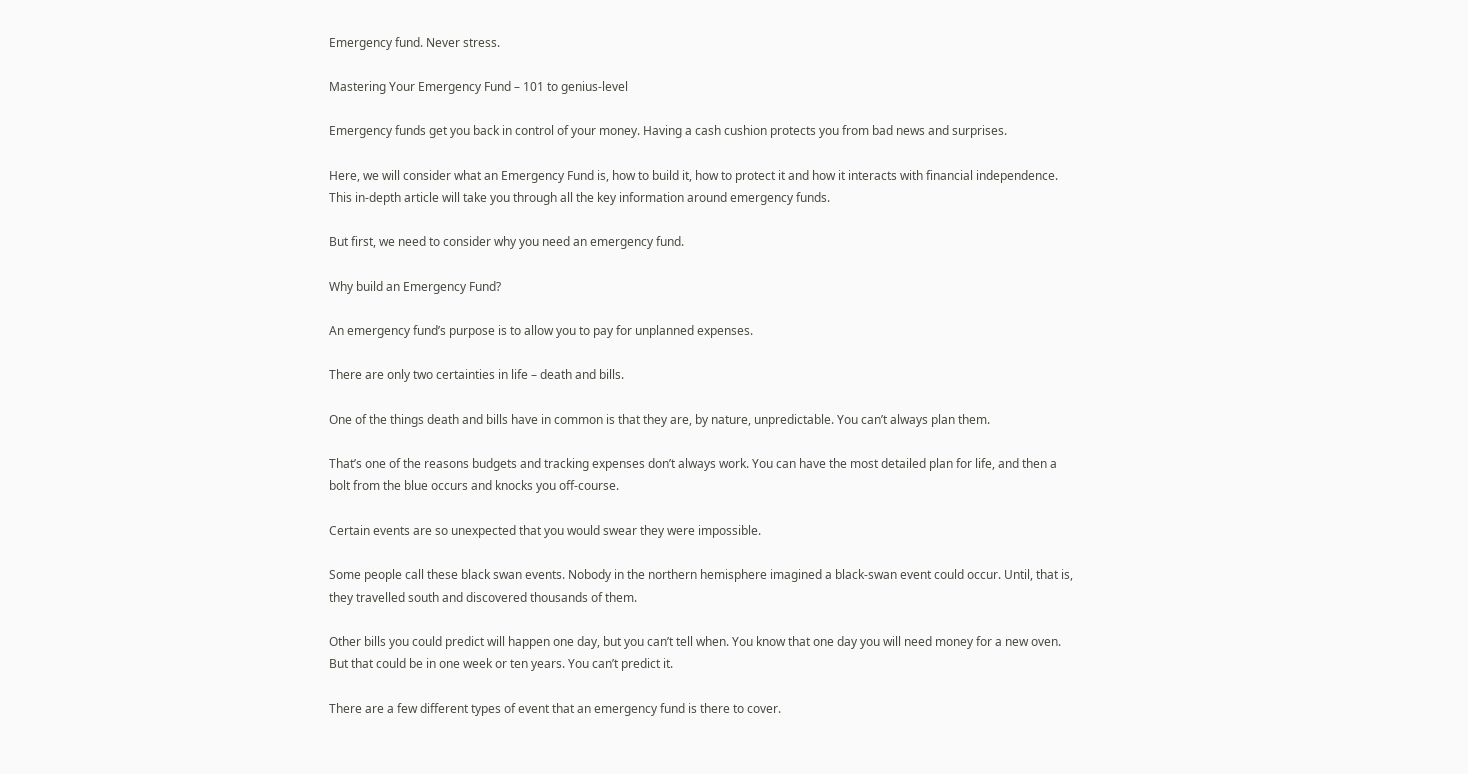Emergency fund. Never stress.

Mastering Your Emergency Fund – 101 to genius-level

Emergency funds get you back in control of your money. Having a cash cushion protects you from bad news and surprises.

Here, we will consider what an Emergency Fund is, how to build it, how to protect it and how it interacts with financial independence. This in-depth article will take you through all the key information around emergency funds.

But first, we need to consider why you need an emergency fund.

Why build an Emergency Fund?

An emergency fund’s purpose is to allow you to pay for unplanned expenses.

There are only two certainties in life – death and bills.

One of the things death and bills have in common is that they are, by nature, unpredictable. You can’t always plan them.

That’s one of the reasons budgets and tracking expenses don’t always work. You can have the most detailed plan for life, and then a bolt from the blue occurs and knocks you off-course.

Certain events are so unexpected that you would swear they were impossible.

Some people call these black swan events. Nobody in the northern hemisphere imagined a black-swan event could occur. Until, that is, they travelled south and discovered thousands of them.

Other bills you could predict will happen one day, but you can’t tell when. You know that one day you will need money for a new oven. But that could be in one week or ten years. You can’t predict it.

There are a few different types of event that an emergency fund is there to cover.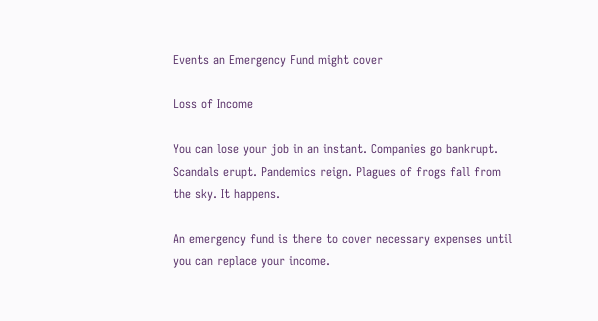Events an Emergency Fund might cover

Loss of Income

You can lose your job in an instant. Companies go bankrupt. Scandals erupt. Pandemics reign. Plagues of frogs fall from the sky. It happens.

An emergency fund is there to cover necessary expenses until you can replace your income.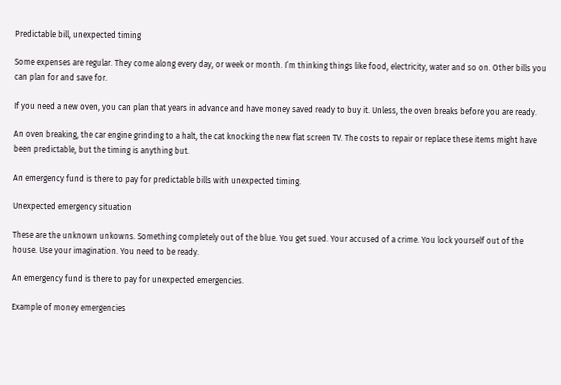Predictable bill, unexpected timing

Some expenses are regular. They come along every day, or week or month. I’m thinking things like food, electricity, water and so on. Other bills you can plan for and save for.

If you need a new oven, you can plan that years in advance and have money saved ready to buy it. Unless, the oven breaks before you are ready.

An oven breaking, the car engine grinding to a halt, the cat knocking the new flat screen TV. The costs to repair or replace these items might have been predictable, but the timing is anything but.

An emergency fund is there to pay for predictable bills with unexpected timing.

Unexpected emergency situation

These are the unknown unkowns. Something completely out of the blue. You get sued. Your accused of a crime. You lock yourself out of the house. Use your imagination. You need to be ready.

An emergency fund is there to pay for unexpected emergencies.

Example of money emergencies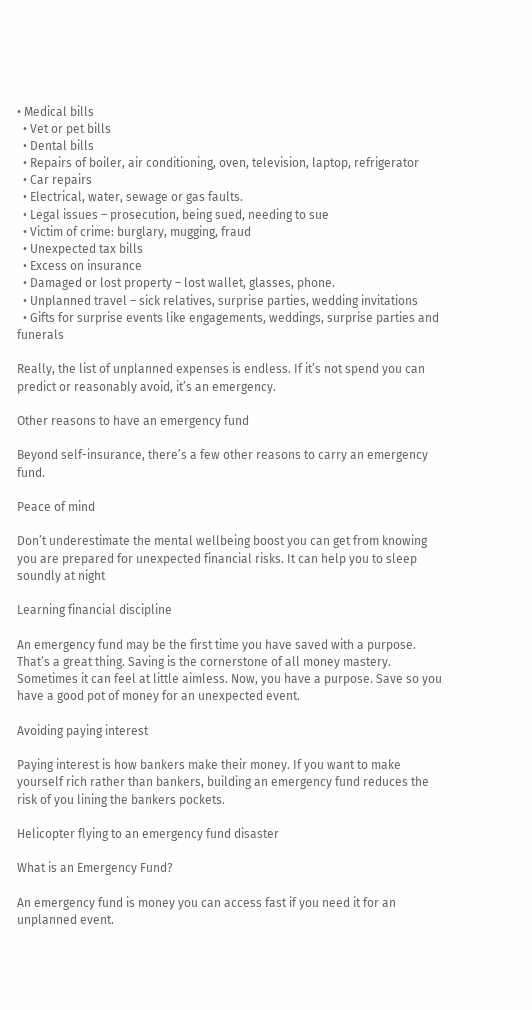• Medical bills
  • Vet or pet bills
  • Dental bills
  • Repairs of boiler, air conditioning, oven, television, laptop, refrigerator
  • Car repairs
  • Electrical, water, sewage or gas faults.
  • Legal issues – prosecution, being sued, needing to sue
  • Victim of crime: burglary, mugging, fraud
  • Unexpected tax bills
  • Excess on insurance
  • Damaged or lost property – lost wallet, glasses, phone.
  • Unplanned travel – sick relatives, surprise parties, wedding invitations
  • Gifts for surprise events like engagements, weddings, surprise parties and funerals

Really, the list of unplanned expenses is endless. If it’s not spend you can predict or reasonably avoid, it’s an emergency.

Other reasons to have an emergency fund

Beyond self-insurance, there’s a few other reasons to carry an emergency fund.

Peace of mind

Don’t underestimate the mental wellbeing boost you can get from knowing you are prepared for unexpected financial risks. It can help you to sleep soundly at night

Learning financial discipline

An emergency fund may be the first time you have saved with a purpose. That’s a great thing. Saving is the cornerstone of all money mastery. Sometimes it can feel at little aimless. Now, you have a purpose. Save so you have a good pot of money for an unexpected event.

Avoiding paying interest

Paying interest is how bankers make their money. If you want to make yourself rich rather than bankers, building an emergency fund reduces the risk of you lining the bankers pockets.

Helicopter flying to an emergency fund disaster

What is an Emergency Fund?

An emergency fund is money you can access fast if you need it for an unplanned event.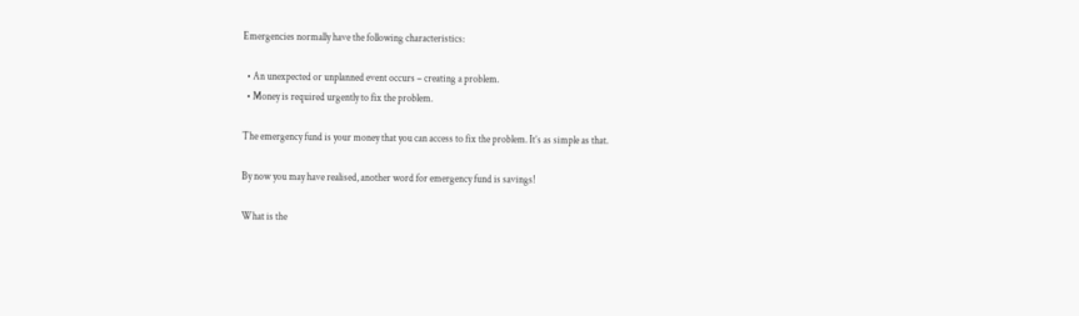Emergencies normally have the following characteristics:

  • An unexpected or unplanned event occurs – creating a problem.
  • Money is required urgently to fix the problem.

The emergency fund is your money that you can access to fix the problem. It’s as simple as that.

By now you may have realised, another word for emergency fund is savings!

What is the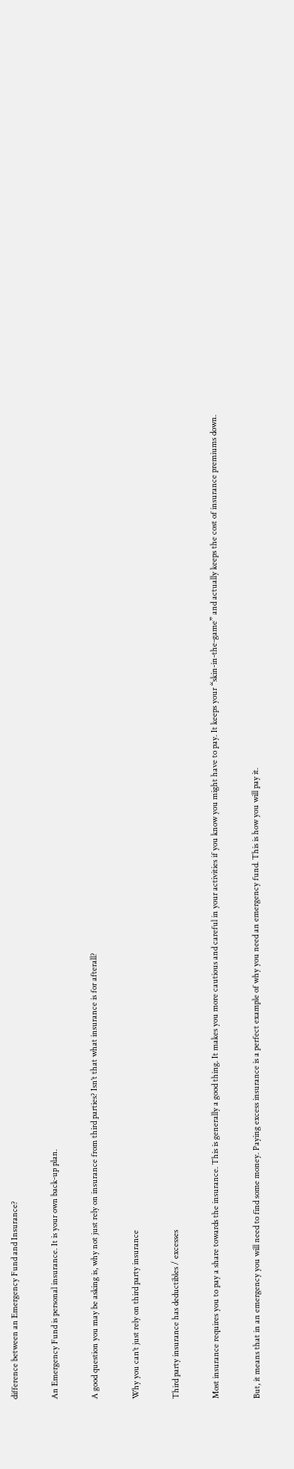difference between an Emergency Fund and Insurance?

An Emergency Fund is personal insurance. It is your own back-up plan.

A good question you may be asking is, why not just rely on insurance from third parties? Isn’t that what insurance is for afterall?

Why you can’t just rely on third party insurance

Third party insurance has deductibles / excesses

Most insurance requires you to pay a share towards the insurance. This is generally a good thing. It makes you more cautious and careful in your activities if you know you might have to pay. It keeps your “skin-in-the-game” and actually keeps the cost of insurance premiums down.

But, it means that in an emergency you will need to find some money. Paying excess insurance is a perfect example of why you need an emergency fund. This is how you will pay it.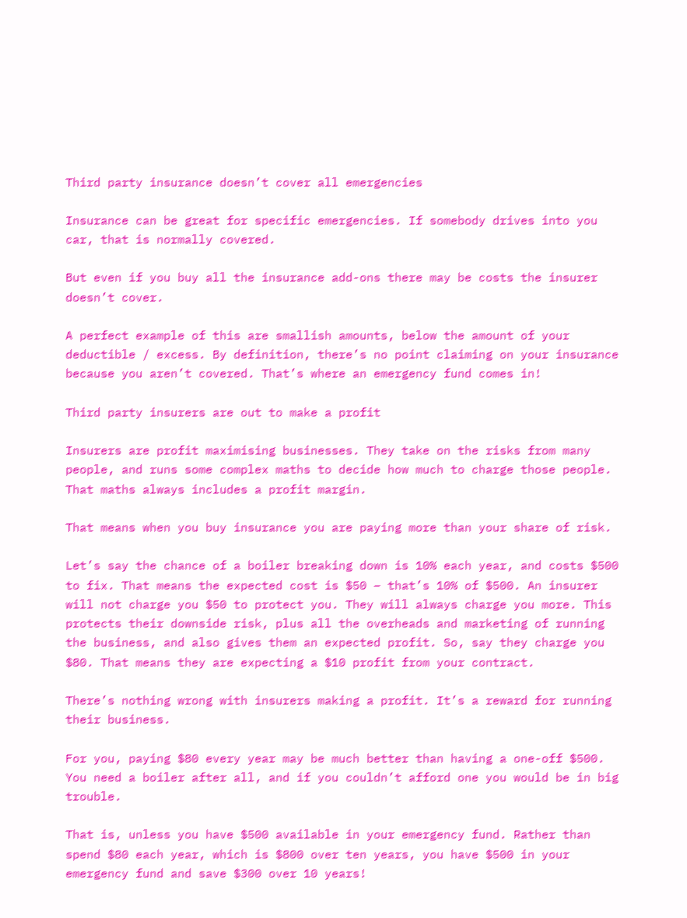Third party insurance doesn’t cover all emergencies

Insurance can be great for specific emergencies. If somebody drives into you car, that is normally covered.

But even if you buy all the insurance add-ons there may be costs the insurer doesn’t cover.

A perfect example of this are smallish amounts, below the amount of your deductible / excess. By definition, there’s no point claiming on your insurance because you aren’t covered. That’s where an emergency fund comes in!

Third party insurers are out to make a profit

Insurers are profit maximising businesses. They take on the risks from many people, and runs some complex maths to decide how much to charge those people. That maths always includes a profit margin.

That means when you buy insurance you are paying more than your share of risk.

Let’s say the chance of a boiler breaking down is 10% each year, and costs $500 to fix. That means the expected cost is $50 – that’s 10% of $500. An insurer will not charge you $50 to protect you. They will always charge you more. This protects their downside risk, plus all the overheads and marketing of running the business, and also gives them an expected profit. So, say they charge you $80. That means they are expecting a $10 profit from your contract.

There’s nothing wrong with insurers making a profit. It’s a reward for running their business.

For you, paying $80 every year may be much better than having a one-off $500. You need a boiler after all, and if you couldn’t afford one you would be in big trouble.

That is, unless you have $500 available in your emergency fund. Rather than spend $80 each year, which is $800 over ten years, you have $500 in your emergency fund and save $300 over 10 years!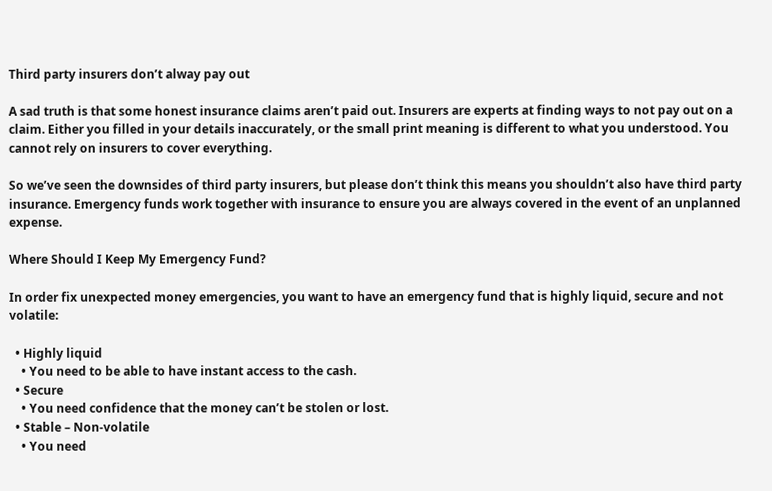Third party insurers don’t alway pay out

A sad truth is that some honest insurance claims aren’t paid out. Insurers are experts at finding ways to not pay out on a claim. Either you filled in your details inaccurately, or the small print meaning is different to what you understood. You cannot rely on insurers to cover everything.

So we’ve seen the downsides of third party insurers, but please don’t think this means you shouldn’t also have third party insurance. Emergency funds work together with insurance to ensure you are always covered in the event of an unplanned expense.

Where Should I Keep My Emergency Fund?

In order fix unexpected money emergencies, you want to have an emergency fund that is highly liquid, secure and not volatile:

  • Highly liquid
    • You need to be able to have instant access to the cash.
  • Secure
    • You need confidence that the money can’t be stolen or lost.
  • Stable – Non-volatile
    • You need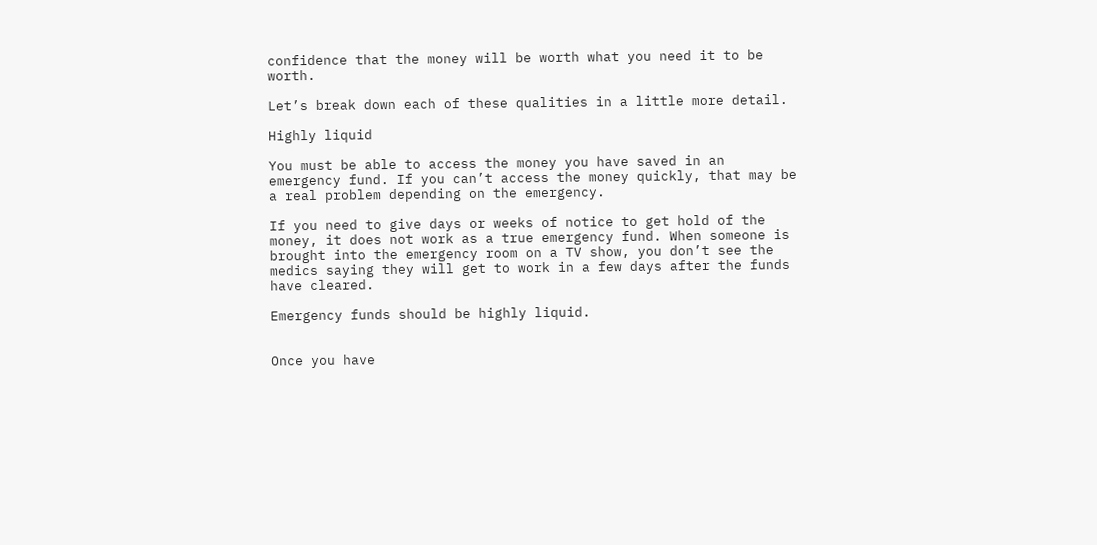confidence that the money will be worth what you need it to be worth.

Let’s break down each of these qualities in a little more detail.

Highly liquid

You must be able to access the money you have saved in an emergency fund. If you can’t access the money quickly, that may be a real problem depending on the emergency.

If you need to give days or weeks of notice to get hold of the money, it does not work as a true emergency fund. When someone is brought into the emergency room on a TV show, you don’t see the medics saying they will get to work in a few days after the funds have cleared.

Emergency funds should be highly liquid.


Once you have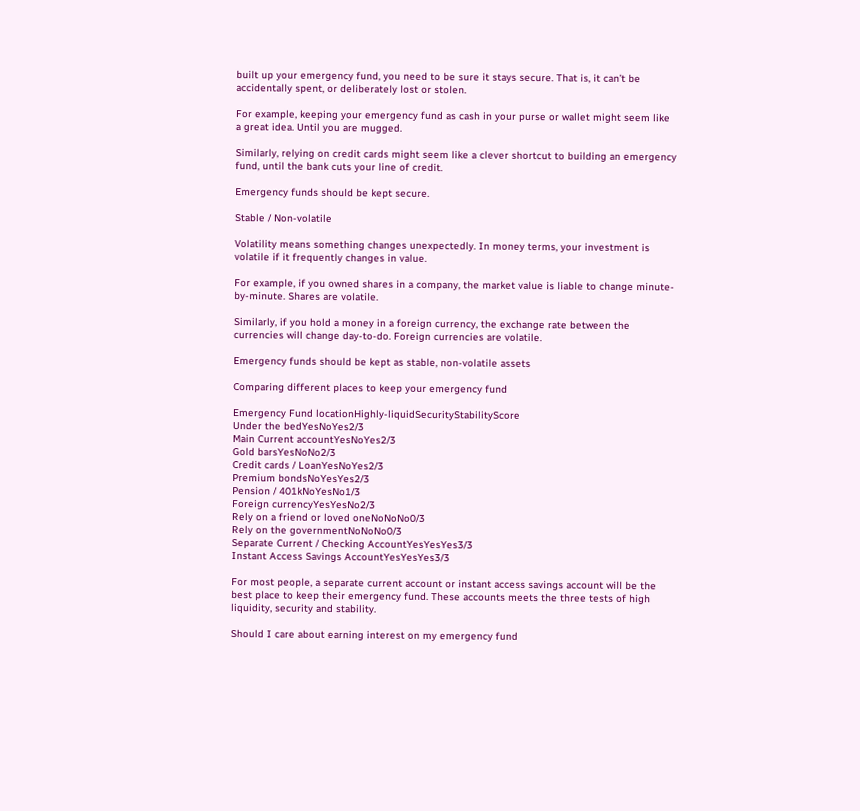built up your emergency fund, you need to be sure it stays secure. That is, it can’t be accidentally spent, or deliberately lost or stolen.

For example, keeping your emergency fund as cash in your purse or wallet might seem like a great idea. Until you are mugged.

Similarly, relying on credit cards might seem like a clever shortcut to building an emergency fund, until the bank cuts your line of credit.

Emergency funds should be kept secure.

Stable / Non-volatile

Volatility means something changes unexpectedly. In money terms, your investment is volatile if it frequently changes in value.

For example, if you owned shares in a company, the market value is liable to change minute-by-minute. Shares are volatile.

Similarly, if you hold a money in a foreign currency, the exchange rate between the currencies will change day-to-do. Foreign currencies are volatile.

Emergency funds should be kept as stable, non-volatile assets

Comparing different places to keep your emergency fund

Emergency Fund locationHighly-liquidSecurityStabilityScore
Under the bedYesNoYes2/3
Main Current accountYesNoYes2/3
Gold barsYesNoNo2/3
Credit cards / LoanYesNoYes2/3
Premium bondsNoYesYes2/3
Pension / 401kNoYesNo1/3
Foreign currencyYesYesNo2/3
Rely on a friend or loved oneNoNoNo0/3
Rely on the governmentNoNoNo0/3
Separate Current / Checking AccountYesYesYes3/3
Instant Access Savings AccountYesYesYes3/3

For most people, a separate current account or instant access savings account will be the best place to keep their emergency fund. These accounts meets the three tests of high liquidity, security and stability.

Should I care about earning interest on my emergency fund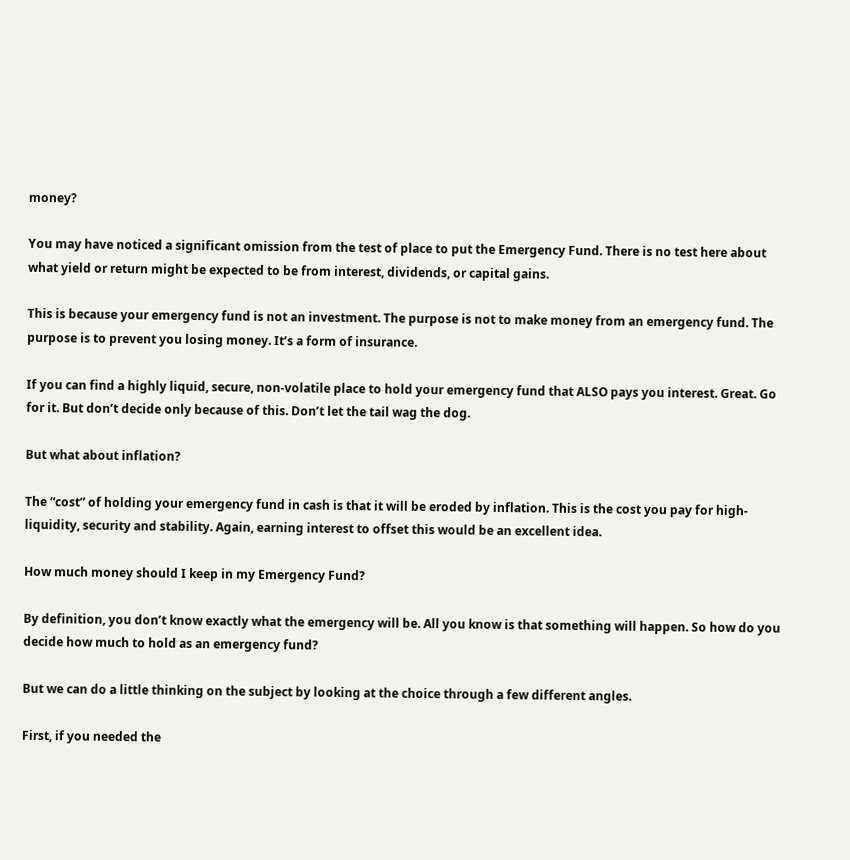money?

You may have noticed a significant omission from the test of place to put the Emergency Fund. There is no test here about what yield or return might be expected to be from interest, dividends, or capital gains.

This is because your emergency fund is not an investment. The purpose is not to make money from an emergency fund. The purpose is to prevent you losing money. It’s a form of insurance.

If you can find a highly liquid, secure, non-volatile place to hold your emergency fund that ALSO pays you interest. Great. Go for it. But don’t decide only because of this. Don’t let the tail wag the dog.

But what about inflation?

The “cost” of holding your emergency fund in cash is that it will be eroded by inflation. This is the cost you pay for high-liquidity, security and stability. Again, earning interest to offset this would be an excellent idea.

How much money should I keep in my Emergency Fund?

By definition, you don’t know exactly what the emergency will be. All you know is that something will happen. So how do you decide how much to hold as an emergency fund?

But we can do a little thinking on the subject by looking at the choice through a few different angles.

First, if you needed the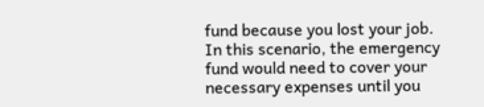fund because you lost your job. In this scenario, the emergency fund would need to cover your necessary expenses until you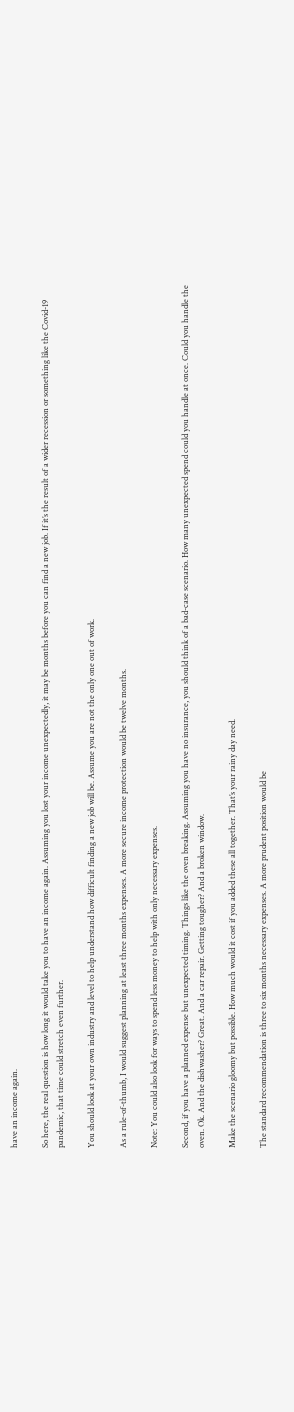have an income again.

So here, the real question is how long it would take you to have an income again. Assuming you lost your income unexpectedly, it may be months before you can find a new job. If it’s the result of a wider recession or something like the Covid-19 pandemic, that time could stretch even further.

You should look at your own industry and level to help understand how difficult finding a new job will be. Assume you are not the only one out of work.

As a rule-of-thumb, I would suggest planning at least three months expenses. A more secure income protection would be twelve months.

Note: You could also look for ways to spend less money to help with only necessary expenses.

Second, if you have a planned expense but unexpected timing. Things like the oven breaking. Assuming you have no insurance, you should think of a bad-case scenario. How many unexpected spend could you handle at once. Could you handle the oven. Ok. And the dishwasher? Great. And a car repair. Getting tougher? And a broken window.

Make the scenario gloomy but possible. How much would it cost if you added these all together. That’s your rainy day need.

The standard recommendation is three to six months necessary expenses. A more prudent position would be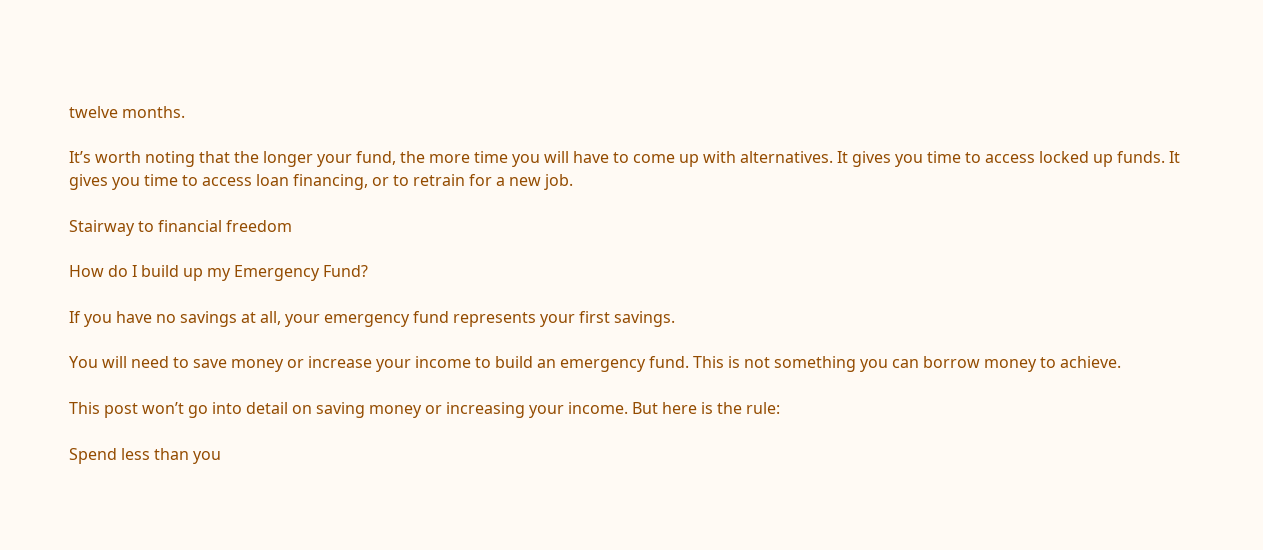twelve months.

It’s worth noting that the longer your fund, the more time you will have to come up with alternatives. It gives you time to access locked up funds. It gives you time to access loan financing, or to retrain for a new job.

Stairway to financial freedom

How do I build up my Emergency Fund?

If you have no savings at all, your emergency fund represents your first savings.

You will need to save money or increase your income to build an emergency fund. This is not something you can borrow money to achieve.

This post won’t go into detail on saving money or increasing your income. But here is the rule:

Spend less than you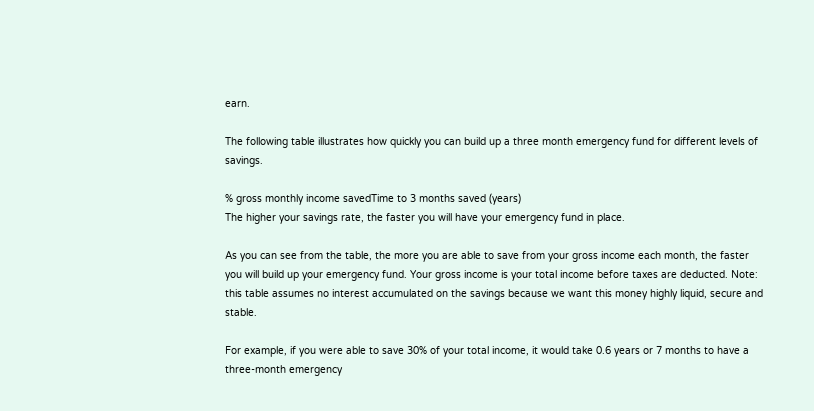earn.

The following table illustrates how quickly you can build up a three month emergency fund for different levels of savings.

% gross monthly income savedTime to 3 months saved (years)
The higher your savings rate, the faster you will have your emergency fund in place.

As you can see from the table, the more you are able to save from your gross income each month, the faster you will build up your emergency fund. Your gross income is your total income before taxes are deducted. Note: this table assumes no interest accumulated on the savings because we want this money highly liquid, secure and stable.

For example, if you were able to save 30% of your total income, it would take 0.6 years or 7 months to have a three-month emergency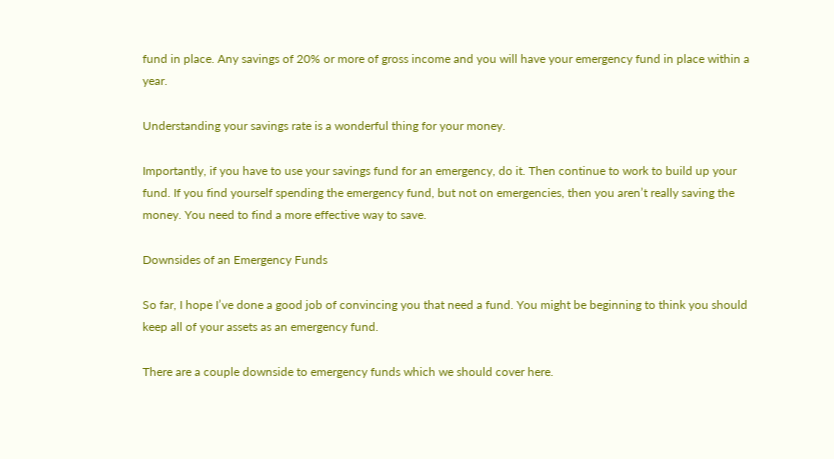fund in place. Any savings of 20% or more of gross income and you will have your emergency fund in place within a year.

Understanding your savings rate is a wonderful thing for your money.

Importantly, if you have to use your savings fund for an emergency, do it. Then continue to work to build up your fund. If you find yourself spending the emergency fund, but not on emergencies, then you aren’t really saving the money. You need to find a more effective way to save.

Downsides of an Emergency Funds

So far, I hope I’ve done a good job of convincing you that need a fund. You might be beginning to think you should keep all of your assets as an emergency fund.

There are a couple downside to emergency funds which we should cover here.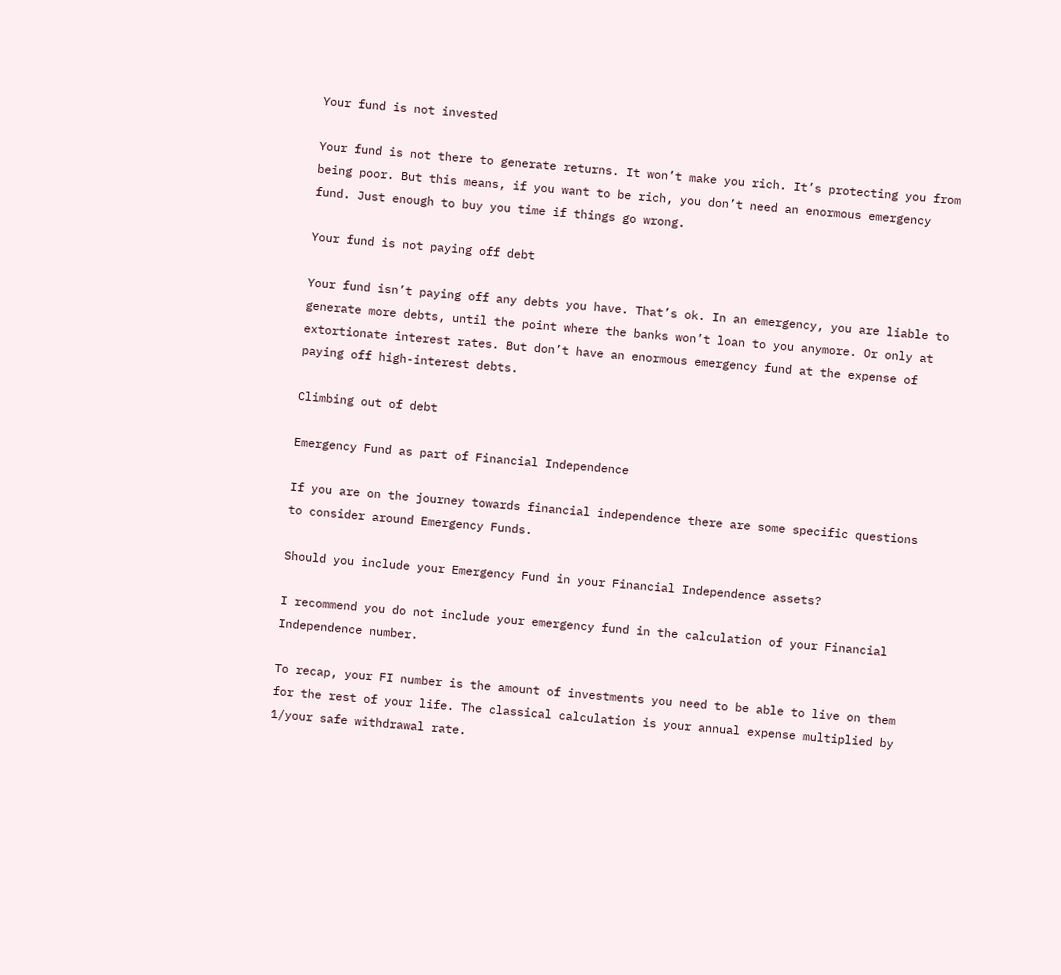Your fund is not invested

Your fund is not there to generate returns. It won’t make you rich. It’s protecting you from being poor. But this means, if you want to be rich, you don’t need an enormous emergency fund. Just enough to buy you time if things go wrong.

Your fund is not paying off debt

Your fund isn’t paying off any debts you have. That’s ok. In an emergency, you are liable to generate more debts, until the point where the banks won’t loan to you anymore. Or only at extortionate interest rates. But don’t have an enormous emergency fund at the expense of paying off high-interest debts.

Climbing out of debt

Emergency Fund as part of Financial Independence

If you are on the journey towards financial independence there are some specific questions to consider around Emergency Funds.

Should you include your Emergency Fund in your Financial Independence assets?

I recommend you do not include your emergency fund in the calculation of your Financial Independence number.

To recap, your FI number is the amount of investments you need to be able to live on them for the rest of your life. The classical calculation is your annual expense multiplied by 1/your safe withdrawal rate.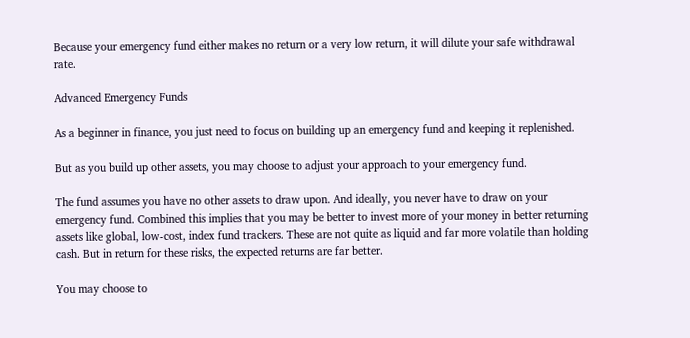Because your emergency fund either makes no return or a very low return, it will dilute your safe withdrawal rate.

Advanced Emergency Funds

As a beginner in finance, you just need to focus on building up an emergency fund and keeping it replenished.

But as you build up other assets, you may choose to adjust your approach to your emergency fund.

The fund assumes you have no other assets to draw upon. And ideally, you never have to draw on your emergency fund. Combined this implies that you may be better to invest more of your money in better returning assets like global, low-cost, index fund trackers. These are not quite as liquid and far more volatile than holding cash. But in return for these risks, the expected returns are far better.

You may choose to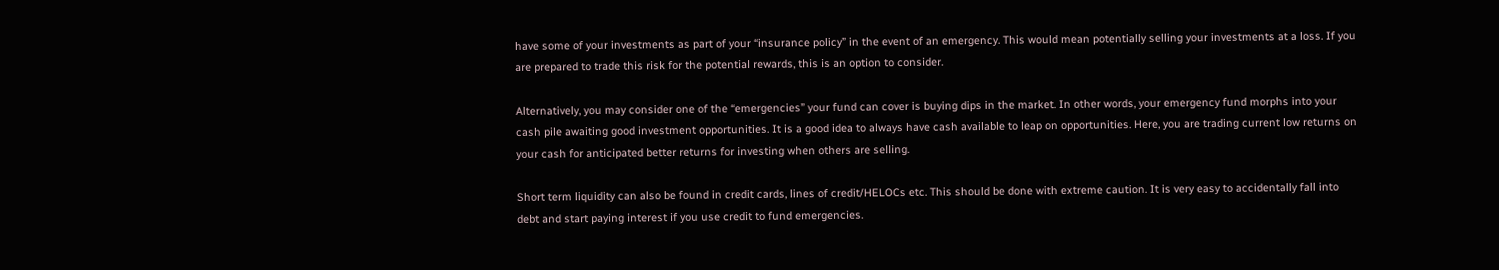have some of your investments as part of your “insurance policy” in the event of an emergency. This would mean potentially selling your investments at a loss. If you are prepared to trade this risk for the potential rewards, this is an option to consider.

Alternatively, you may consider one of the “emergencies” your fund can cover is buying dips in the market. In other words, your emergency fund morphs into your cash pile awaiting good investment opportunities. It is a good idea to always have cash available to leap on opportunities. Here, you are trading current low returns on your cash for anticipated better returns for investing when others are selling.

Short term liquidity can also be found in credit cards, lines of credit/HELOCs etc. This should be done with extreme caution. It is very easy to accidentally fall into debt and start paying interest if you use credit to fund emergencies.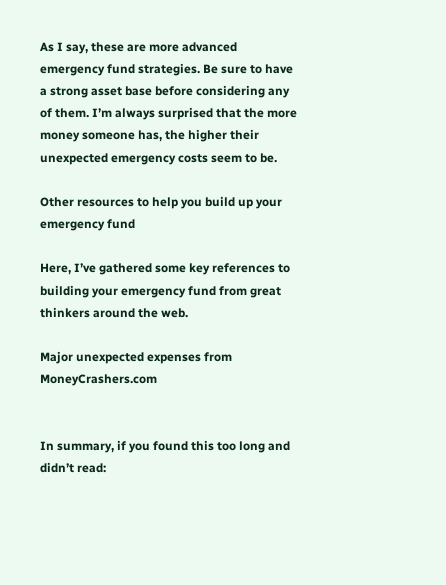As I say, these are more advanced emergency fund strategies. Be sure to have a strong asset base before considering any of them. I’m always surprised that the more money someone has, the higher their unexpected emergency costs seem to be.

Other resources to help you build up your emergency fund

Here, I’ve gathered some key references to building your emergency fund from great thinkers around the web.

Major unexpected expenses from MoneyCrashers.com


In summary, if you found this too long and didn’t read: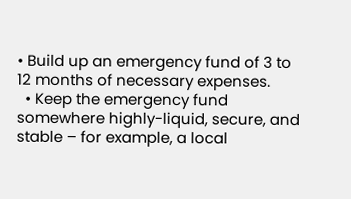• Build up an emergency fund of 3 to 12 months of necessary expenses.
  • Keep the emergency fund somewhere highly-liquid, secure, and stable – for example, a local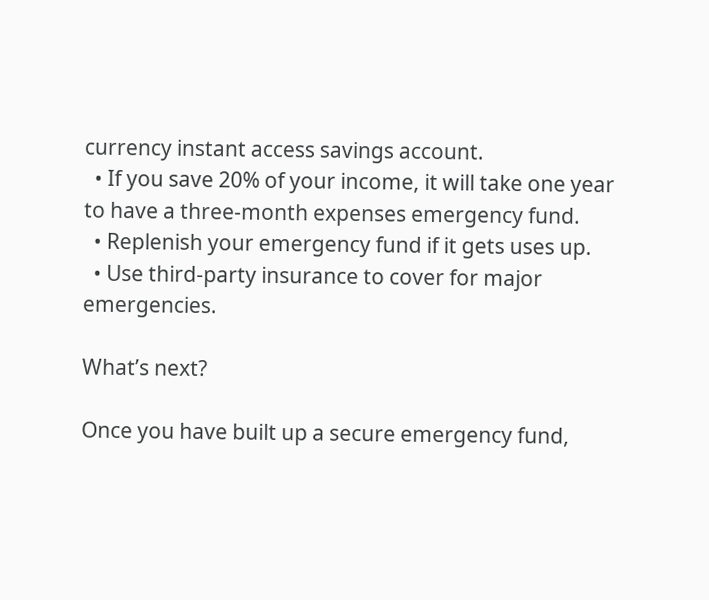currency instant access savings account.
  • If you save 20% of your income, it will take one year to have a three-month expenses emergency fund.
  • Replenish your emergency fund if it gets uses up.
  • Use third-party insurance to cover for major emergencies.

What’s next?

Once you have built up a secure emergency fund,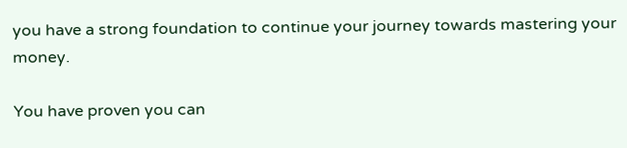you have a strong foundation to continue your journey towards mastering your money.

You have proven you can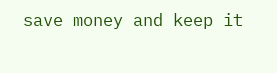save money and keep it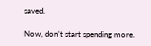saved.

Now, don’t start spending more.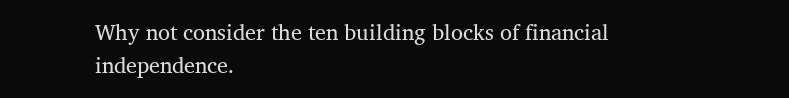Why not consider the ten building blocks of financial independence.